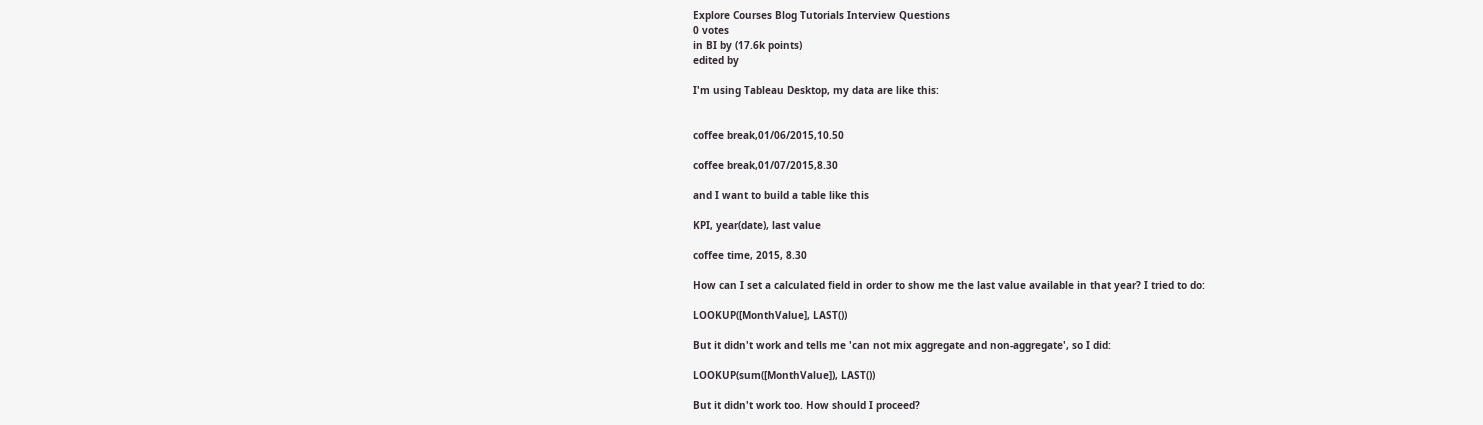Explore Courses Blog Tutorials Interview Questions
0 votes
in BI by (17.6k points)
edited by

I'm using Tableau Desktop, my data are like this:


coffee break,01/06/2015,10.50

coffee break,01/07/2015,8.30

and I want to build a table like this

KPI, year(date), last value

coffee time, 2015, 8.30

How can I set a calculated field in order to show me the last value available in that year? I tried to do:

LOOKUP([MonthValue], LAST())

But it didn't work and tells me 'can not mix aggregate and non-aggregate', so I did:

LOOKUP(sum([MonthValue]), LAST())

But it didn't work too. How should I proceed?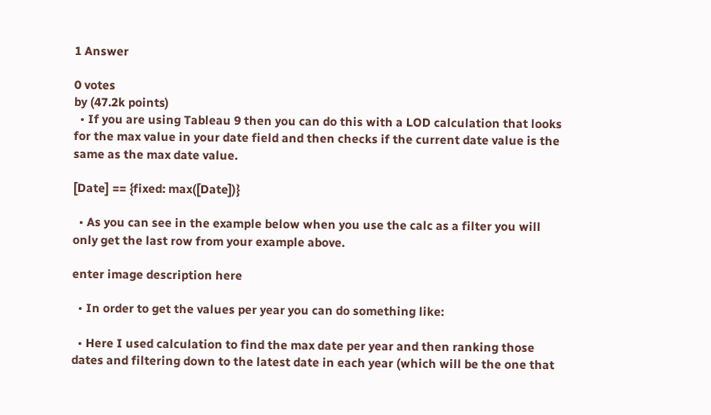1 Answer

0 votes
by (47.2k points)
  • If you are using Tableau 9 then you can do this with a LOD calculation that looks for the max value in your date field and then checks if the current date value is the same as the max date value.

[Date] == {fixed: max([Date])}

  • As you can see in the example below when you use the calc as a filter you will only get the last row from your example above.

enter image description here

  • In order to get the values per year you can do something like:

  • Here I used calculation to find the max date per year and then ranking those dates and filtering down to the latest date in each year (which will be the one that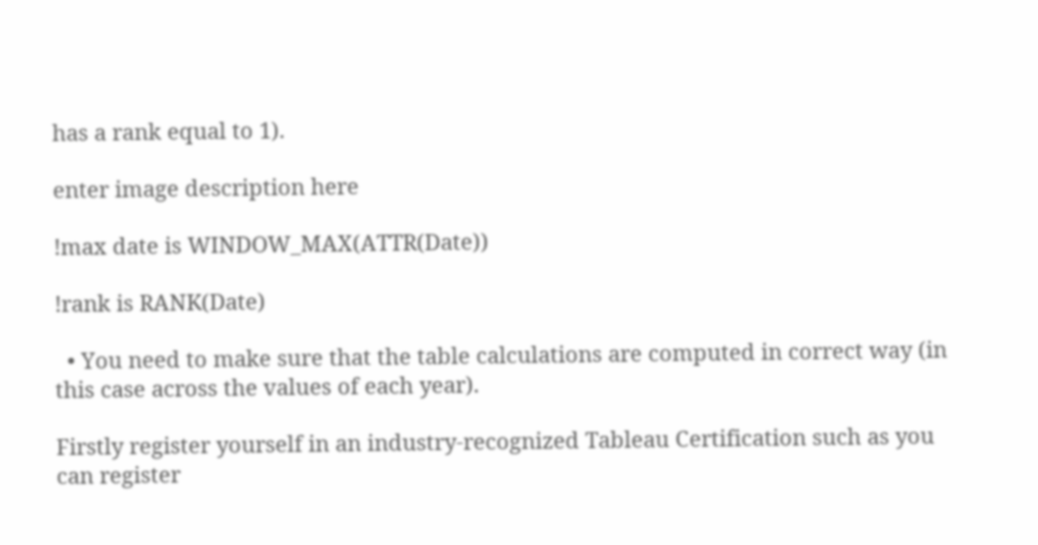has a rank equal to 1).

enter image description here

!max date is WINDOW_MAX(ATTR(Date))

!rank is RANK(Date)

  • You need to make sure that the table calculations are computed in correct way (in this case across the values of each year).

Firstly register yourself in an industry-recognized Tableau Certification such as you can register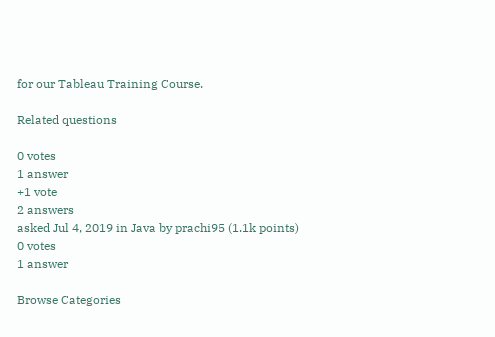for our Tableau Training Course.

Related questions

0 votes
1 answer
+1 vote
2 answers
asked Jul 4, 2019 in Java by prachi95 (1.1k points)
0 votes
1 answer

Browse Categories